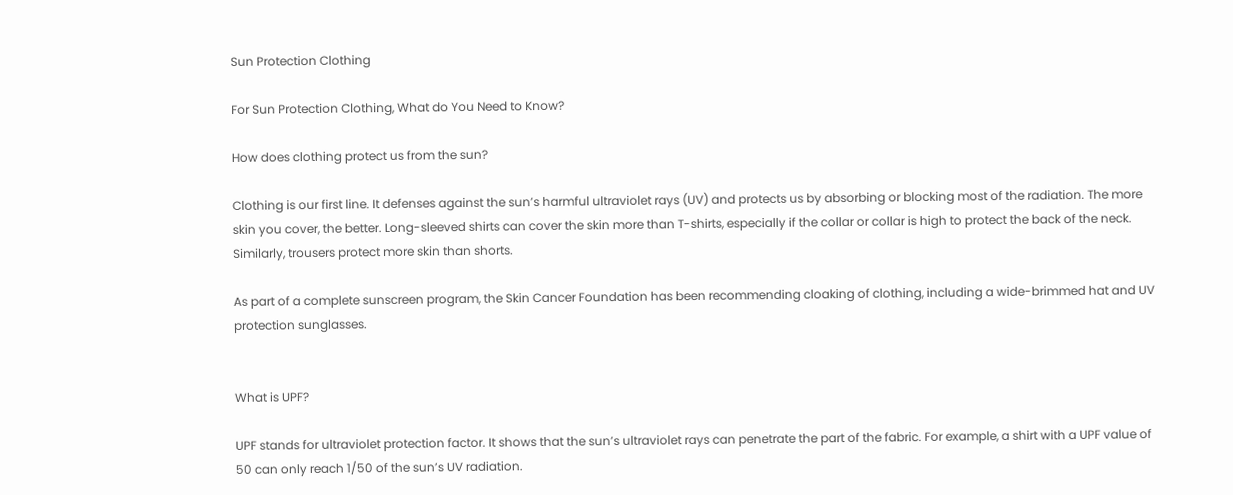Sun Protection Clothing

For Sun Protection Clothing, What do You Need to Know?

How does clothing protect us from the sun?

Clothing is our first line. It defenses against the sun’s harmful ultraviolet rays (UV) and protects us by absorbing or blocking most of the radiation. The more skin you cover, the better. Long-sleeved shirts can cover the skin more than T-shirts, especially if the collar or collar is high to protect the back of the neck. Similarly, trousers protect more skin than shorts.

As part of a complete sunscreen program, the Skin Cancer Foundation has been recommending cloaking of clothing, including a wide-brimmed hat and UV protection sunglasses.


What is UPF?

UPF stands for ultraviolet protection factor. It shows that the sun’s ultraviolet rays can penetrate the part of the fabric. For example, a shirt with a UPF value of 50 can only reach 1/50 of the sun’s UV radiation.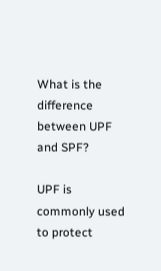What is the difference between UPF and SPF?

UPF is commonly used to protect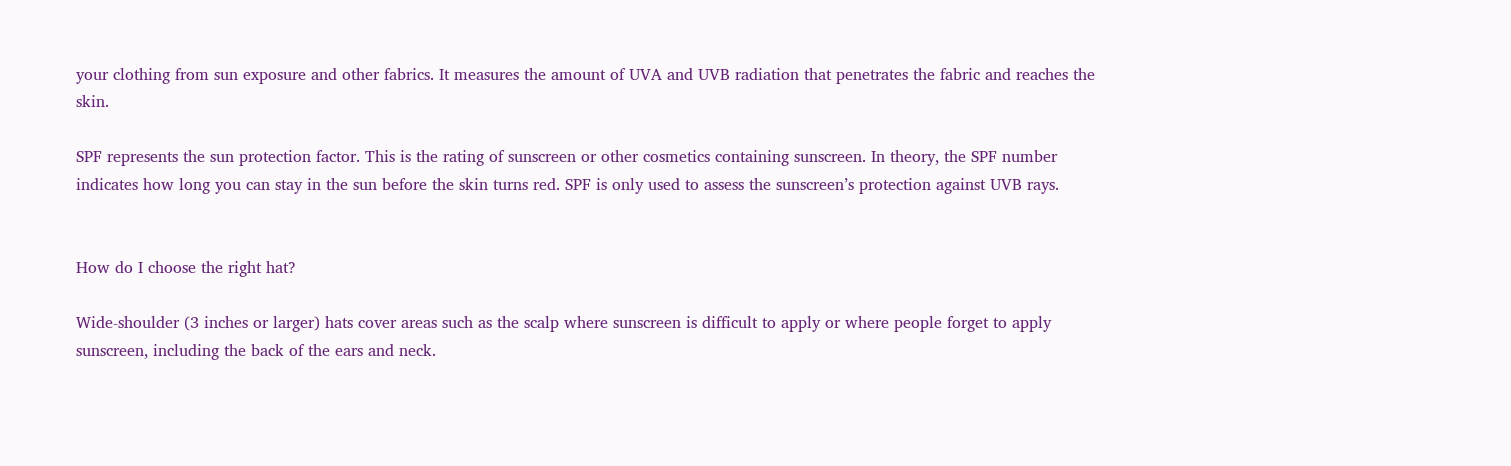your clothing from sun exposure and other fabrics. It measures the amount of UVA and UVB radiation that penetrates the fabric and reaches the skin.

SPF represents the sun protection factor. This is the rating of sunscreen or other cosmetics containing sunscreen. In theory, the SPF number indicates how long you can stay in the sun before the skin turns red. SPF is only used to assess the sunscreen’s protection against UVB rays.


How do I choose the right hat?

Wide-shoulder (3 inches or larger) hats cover areas such as the scalp where sunscreen is difficult to apply or where people forget to apply sunscreen, including the back of the ears and neck.